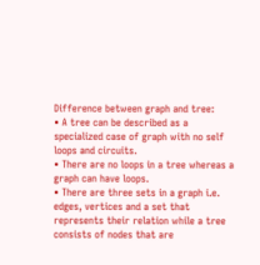Difference between graph and tree:
• A tree can be described as a specialized case of graph with no self loops and circuits.
• There are no loops in a tree whereas a graph can have loops.
• There are three sets in a graph i.e. edges, vertices and a set that represents their relation while a tree consists of nodes that are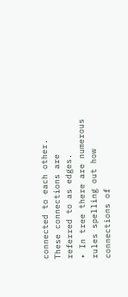connected to each other. These connections are referred to as edges.
• In tree there are numerous rules spelling out how connections of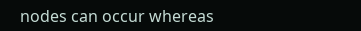nodes can occur whereas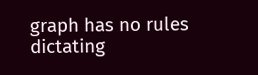graph has no rules dictating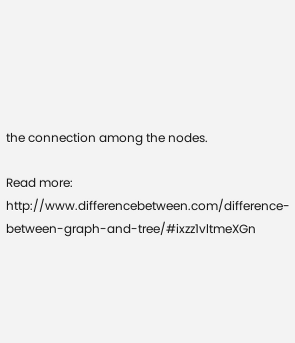the connection among the nodes.

Read more: http://www.differencebetween.com/difference-between-graph-and-tree/#ixzz1vltmeXGn